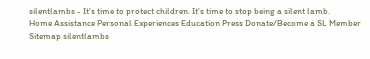silentlambs - It's time to protect children. It's time to stop being a silent lamb.
Home Assistance Personal Experiences Education Press Donate/Become a SL Member Sitemap silentlambs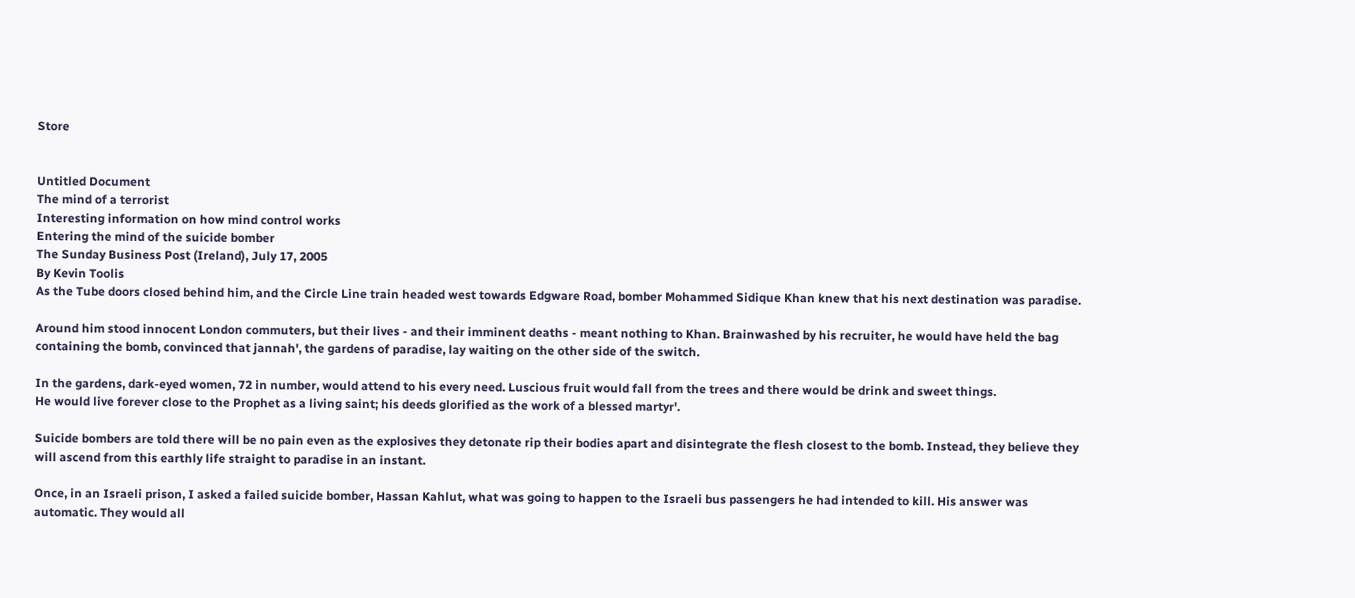Store


Untitled Document
The mind of a terrorist
Interesting information on how mind control works
Entering the mind of the suicide bomber
The Sunday Business Post (Ireland), July 17, 2005
By Kevin Toolis
As the Tube doors closed behind him, and the Circle Line train headed west towards Edgware Road, bomber Mohammed Sidique Khan knew that his next destination was paradise.

Around him stood innocent London commuters, but their lives - and their imminent deaths - meant nothing to Khan. Brainwashed by his recruiter, he would have held the bag containing the bomb, convinced that jannah', the gardens of paradise, lay waiting on the other side of the switch.

In the gardens, dark-eyed women, 72 in number, would attend to his every need. Luscious fruit would fall from the trees and there would be drink and sweet things.
He would live forever close to the Prophet as a living saint; his deeds glorified as the work of a blessed martyr'.

Suicide bombers are told there will be no pain even as the explosives they detonate rip their bodies apart and disintegrate the flesh closest to the bomb. Instead, they believe they will ascend from this earthly life straight to paradise in an instant.

Once, in an Israeli prison, I asked a failed suicide bomber, Hassan Kahlut, what was going to happen to the Israeli bus passengers he had intended to kill. His answer was automatic. They would all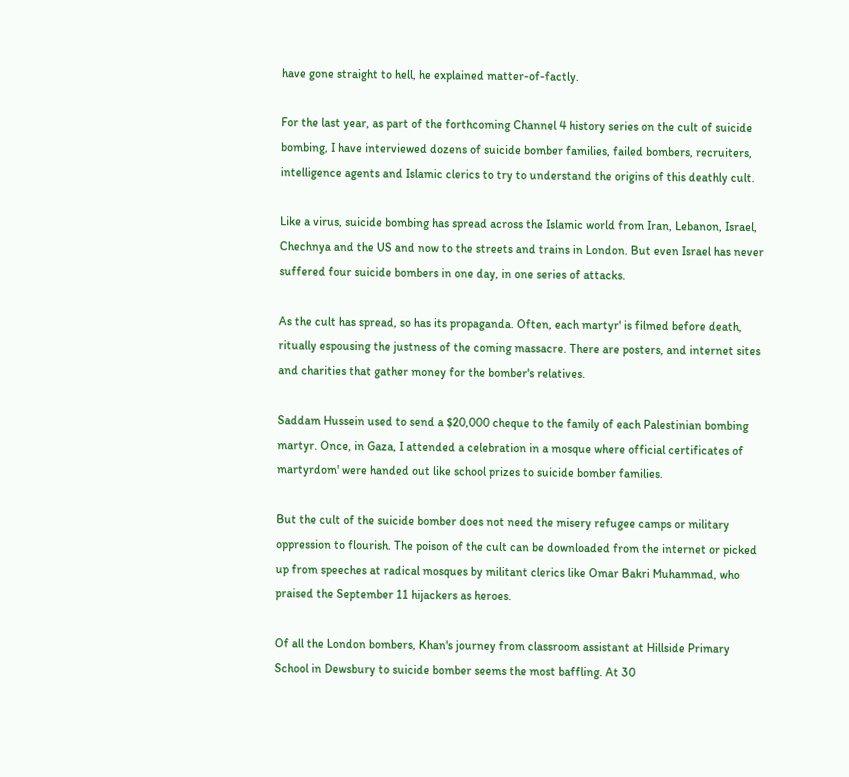have gone straight to hell, he explained matter-of-factly.

For the last year, as part of the forthcoming Channel 4 history series on the cult of suicide bombing, I have interviewed dozens of suicide bomber families, failed bombers, recruiters, intelligence agents and Islamic clerics to try to understand the origins of this deathly cult.

Like a virus, suicide bombing has spread across the Islamic world from Iran, Lebanon, Israel, Chechnya and the US and now to the streets and trains in London. But even Israel has never suffered four suicide bombers in one day, in one series of attacks.

As the cult has spread, so has its propaganda. Often, each martyr' is filmed before death, ritually espousing the justness of the coming massacre. There are posters, and internet sites and charities that gather money for the bomber's relatives.

Saddam Hussein used to send a $20,000 cheque to the family of each Palestinian bombing martyr. Once, in Gaza, I attended a celebration in a mosque where official certificates of martyrdom' were handed out like school prizes to suicide bomber families.

But the cult of the suicide bomber does not need the misery refugee camps or military oppression to flourish. The poison of the cult can be downloaded from the internet or picked up from speeches at radical mosques by militant clerics like Omar Bakri Muhammad, who praised the September 11 hijackers as heroes.

Of all the London bombers, Khan's journey from classroom assistant at Hillside Primary School in Dewsbury to suicide bomber seems the most baffling. At 30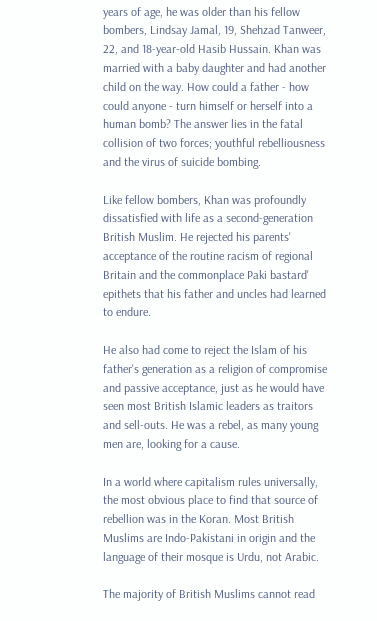years of age, he was older than his fellow bombers, Lindsay Jamal, 19, Shehzad Tanweer, 22, and 18-year-old Hasib Hussain. Khan was married with a baby daughter and had another child on the way. How could a father - how could anyone - turn himself or herself into a human bomb? The answer lies in the fatal collision of two forces; youthful rebelliousness and the virus of suicide bombing.

Like fellow bombers, Khan was profoundly dissatisfied with life as a second-generation British Muslim. He rejected his parents' acceptance of the routine racism of regional Britain and the commonplace Paki bastard' epithets that his father and uncles had learned to endure.

He also had come to reject the Islam of his father's generation as a religion of compromise and passive acceptance, just as he would have seen most British Islamic leaders as traitors and sell-outs. He was a rebel, as many young men are, looking for a cause.

In a world where capitalism rules universally, the most obvious place to find that source of rebellion was in the Koran. Most British Muslims are Indo-Pakistani in origin and the language of their mosque is Urdu, not Arabic.

The majority of British Muslims cannot read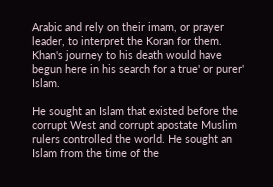Arabic and rely on their imam, or prayer leader, to interpret the Koran for them. Khan's journey to his death would have begun here in his search for a true' or purer' Islam.

He sought an Islam that existed before the corrupt West and corrupt apostate Muslim rulers controlled the world. He sought an Islam from the time of the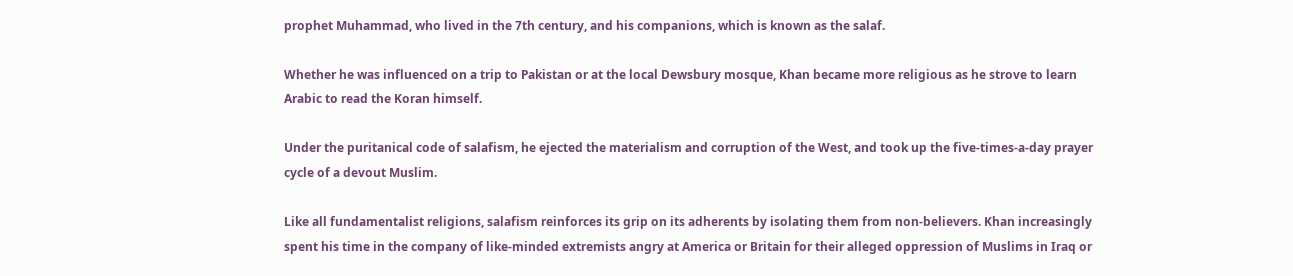prophet Muhammad, who lived in the 7th century, and his companions, which is known as the salaf.

Whether he was influenced on a trip to Pakistan or at the local Dewsbury mosque, Khan became more religious as he strove to learn Arabic to read the Koran himself.

Under the puritanical code of salafism, he ejected the materialism and corruption of the West, and took up the five-times-a-day prayer cycle of a devout Muslim.

Like all fundamentalist religions, salafism reinforces its grip on its adherents by isolating them from non-believers. Khan increasingly spent his time in the company of like-minded extremists angry at America or Britain for their alleged oppression of Muslims in Iraq or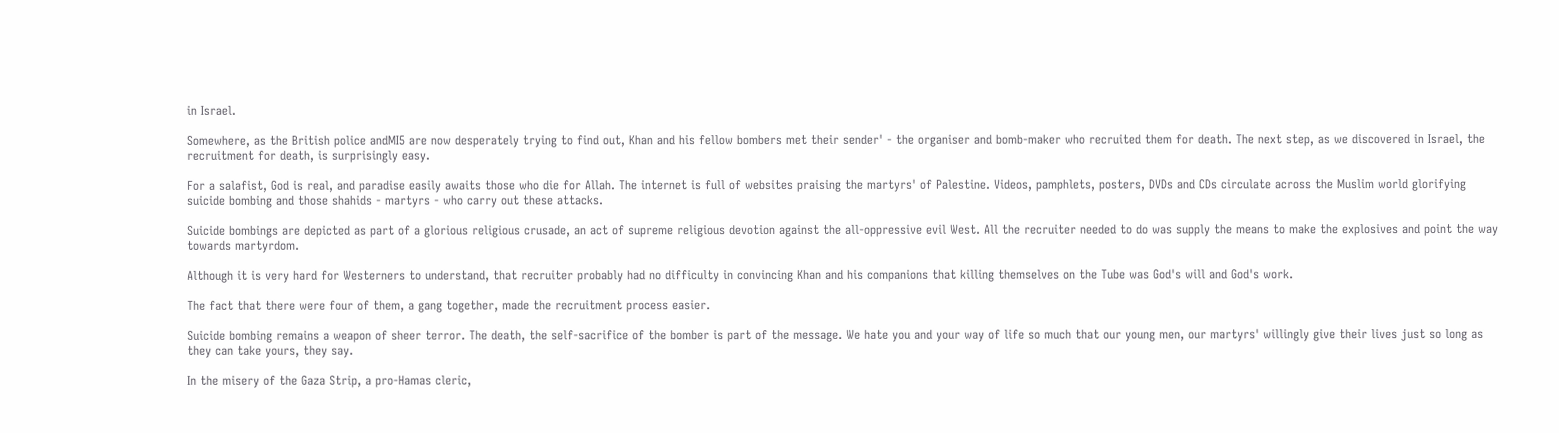in Israel.

Somewhere, as the British police andMI5 are now desperately trying to find out, Khan and his fellow bombers met their sender' - the organiser and bomb-maker who recruited them for death. The next step, as we discovered in Israel, the recruitment for death, is surprisingly easy.

For a salafist, God is real, and paradise easily awaits those who die for Allah. The internet is full of websites praising the martyrs' of Palestine. Videos, pamphlets, posters, DVDs and CDs circulate across the Muslim world glorifying suicide bombing and those shahids - martyrs - who carry out these attacks.

Suicide bombings are depicted as part of a glorious religious crusade, an act of supreme religious devotion against the all-oppressive evil West. All the recruiter needed to do was supply the means to make the explosives and point the way towards martyrdom.

Although it is very hard for Westerners to understand, that recruiter probably had no difficulty in convincing Khan and his companions that killing themselves on the Tube was God's will and God's work.

The fact that there were four of them, a gang together, made the recruitment process easier.

Suicide bombing remains a weapon of sheer terror. The death, the self-sacrifice of the bomber is part of the message. We hate you and your way of life so much that our young men, our martyrs' willingly give their lives just so long as they can take yours, they say.

In the misery of the Gaza Strip, a pro-Hamas cleric,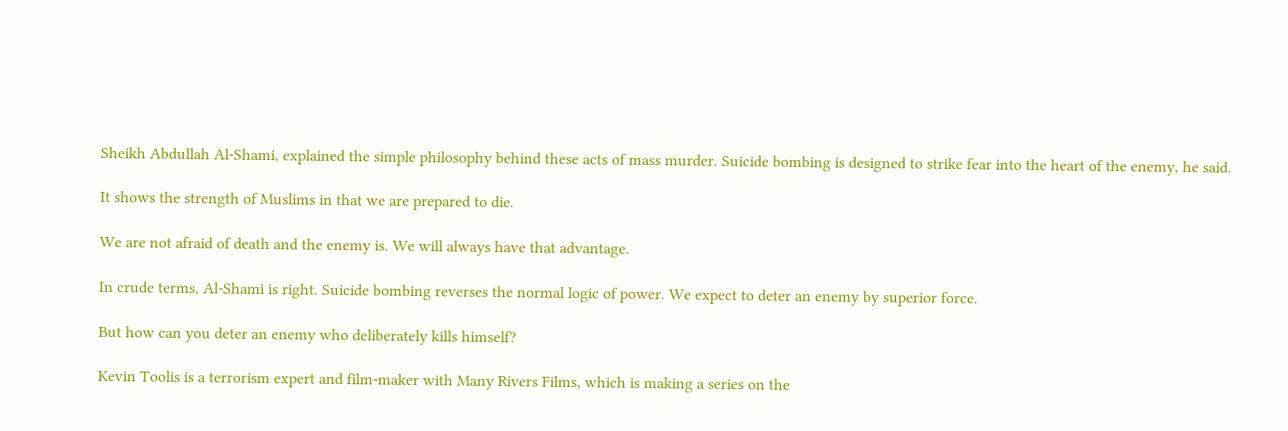Sheikh Abdullah Al-Shami, explained the simple philosophy behind these acts of mass murder. Suicide bombing is designed to strike fear into the heart of the enemy, he said.

It shows the strength of Muslims in that we are prepared to die.

We are not afraid of death and the enemy is. We will always have that advantage.

In crude terms, Al-Shami is right. Suicide bombing reverses the normal logic of power. We expect to deter an enemy by superior force.

But how can you deter an enemy who deliberately kills himself?

Kevin Toolis is a terrorism expert and film-maker with Many Rivers Films, which is making a series on the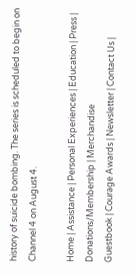history of suicide bombing. The series is scheduled to begin on Channel 4 on August 4.

Home | Assistance | Personal Experiences | Education | Press | Donations/Membership | Merchandise
Guestbook | Courage Awards | Newsletter | Contact Us |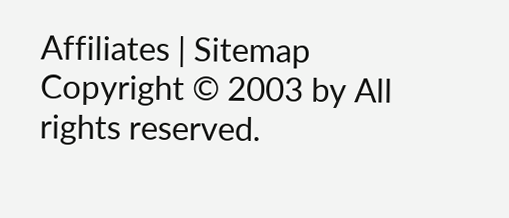Affiliates | Sitemap
Copyright © 2003 by All rights reserved.